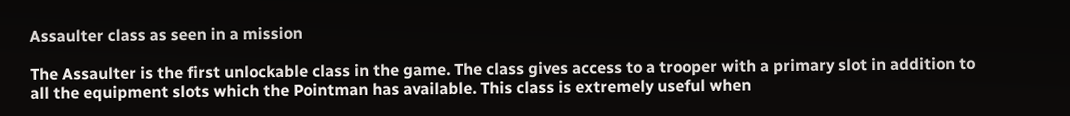Assaulter class as seen in a mission

The Assaulter is the first unlockable class in the game. The class gives access to a trooper with a primary slot in addition to all the equipment slots which the Pointman has available. This class is extremely useful when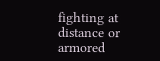fighting at distance or armored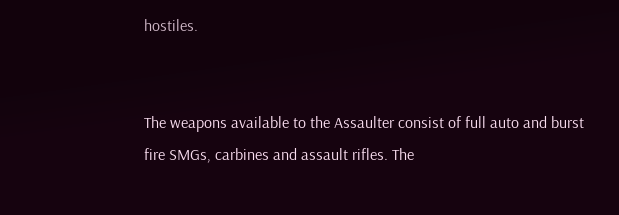hostiles.


The weapons available to the Assaulter consist of full auto and burst fire SMGs, carbines and assault rifles. The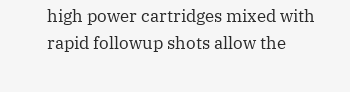high power cartridges mixed with rapid followup shots allow the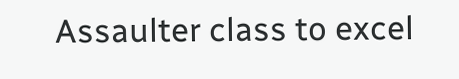Assaulter class to excel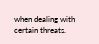when dealing with certain threats.